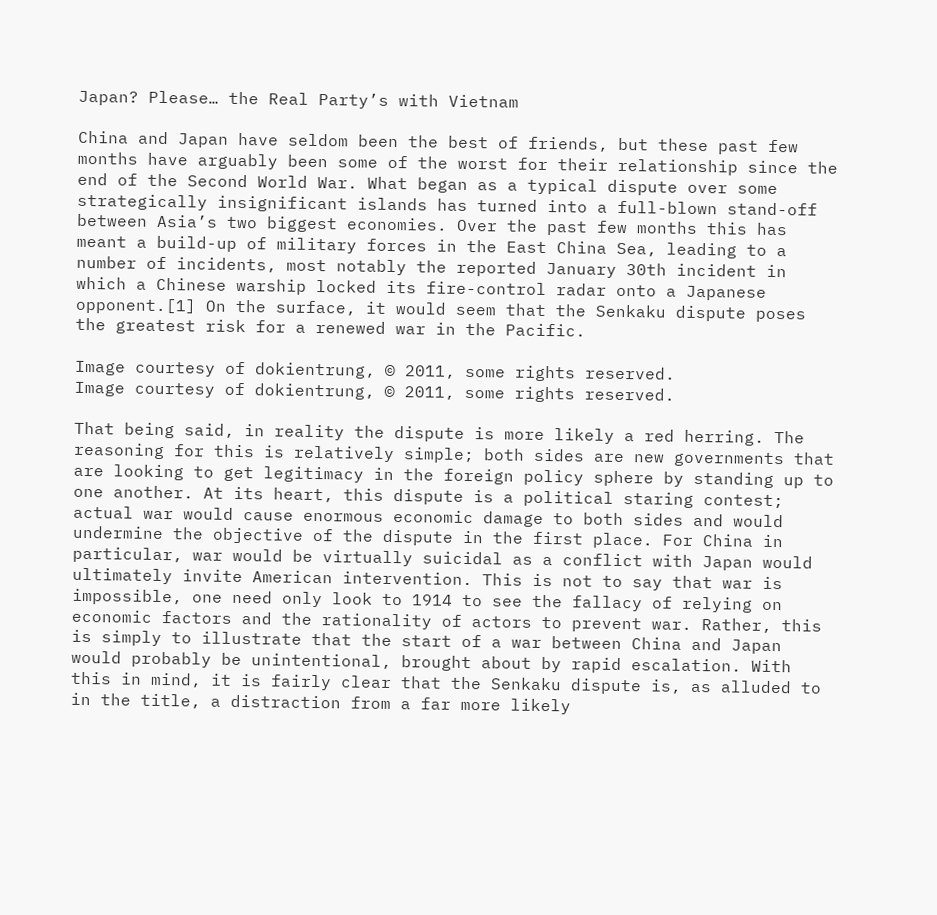Japan? Please… the Real Party’s with Vietnam

China and Japan have seldom been the best of friends, but these past few months have arguably been some of the worst for their relationship since the end of the Second World War. What began as a typical dispute over some strategically insignificant islands has turned into a full-blown stand-off between Asia’s two biggest economies. Over the past few months this has meant a build-up of military forces in the East China Sea, leading to a number of incidents, most notably the reported January 30th incident in which a Chinese warship locked its fire-control radar onto a Japanese opponent.[1] On the surface, it would seem that the Senkaku dispute poses the greatest risk for a renewed war in the Pacific.

Image courtesy of dokientrung, © 2011, some rights reserved.
Image courtesy of dokientrung, © 2011, some rights reserved.

That being said, in reality the dispute is more likely a red herring. The reasoning for this is relatively simple; both sides are new governments that are looking to get legitimacy in the foreign policy sphere by standing up to one another. At its heart, this dispute is a political staring contest; actual war would cause enormous economic damage to both sides and would undermine the objective of the dispute in the first place. For China in particular, war would be virtually suicidal as a conflict with Japan would ultimately invite American intervention. This is not to say that war is impossible, one need only look to 1914 to see the fallacy of relying on economic factors and the rationality of actors to prevent war. Rather, this is simply to illustrate that the start of a war between China and Japan would probably be unintentional, brought about by rapid escalation. With this in mind, it is fairly clear that the Senkaku dispute is, as alluded to in the title, a distraction from a far more likely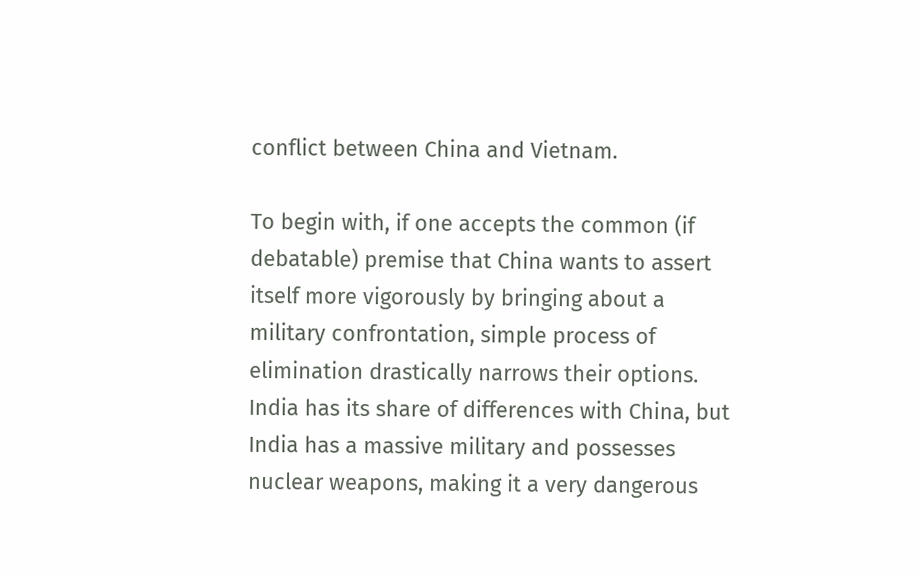conflict between China and Vietnam.

To begin with, if one accepts the common (if debatable) premise that China wants to assert itself more vigorously by bringing about a military confrontation, simple process of elimination drastically narrows their options. India has its share of differences with China, but India has a massive military and possesses nuclear weapons, making it a very dangerous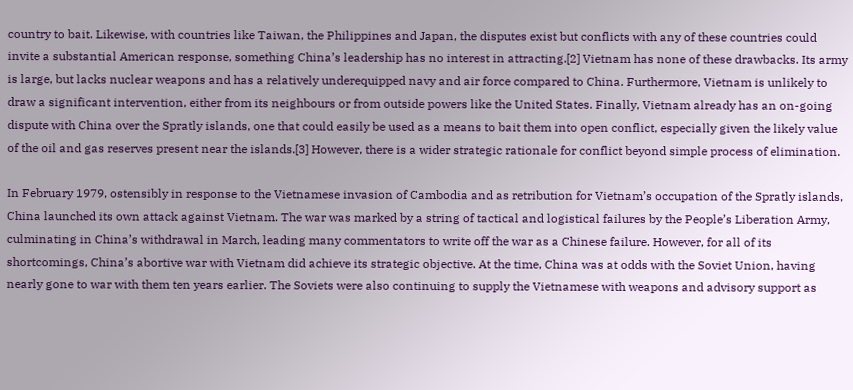country to bait. Likewise, with countries like Taiwan, the Philippines and Japan, the disputes exist but conflicts with any of these countries could invite a substantial American response, something China’s leadership has no interest in attracting.[2] Vietnam has none of these drawbacks. Its army is large, but lacks nuclear weapons and has a relatively underequipped navy and air force compared to China. Furthermore, Vietnam is unlikely to draw a significant intervention, either from its neighbours or from outside powers like the United States. Finally, Vietnam already has an on-going dispute with China over the Spratly islands, one that could easily be used as a means to bait them into open conflict, especially given the likely value of the oil and gas reserves present near the islands.[3] However, there is a wider strategic rationale for conflict beyond simple process of elimination.

In February 1979, ostensibly in response to the Vietnamese invasion of Cambodia and as retribution for Vietnam’s occupation of the Spratly islands, China launched its own attack against Vietnam. The war was marked by a string of tactical and logistical failures by the People’s Liberation Army, culminating in China’s withdrawal in March, leading many commentators to write off the war as a Chinese failure. However, for all of its shortcomings, China’s abortive war with Vietnam did achieve its strategic objective. At the time, China was at odds with the Soviet Union, having nearly gone to war with them ten years earlier. The Soviets were also continuing to supply the Vietnamese with weapons and advisory support as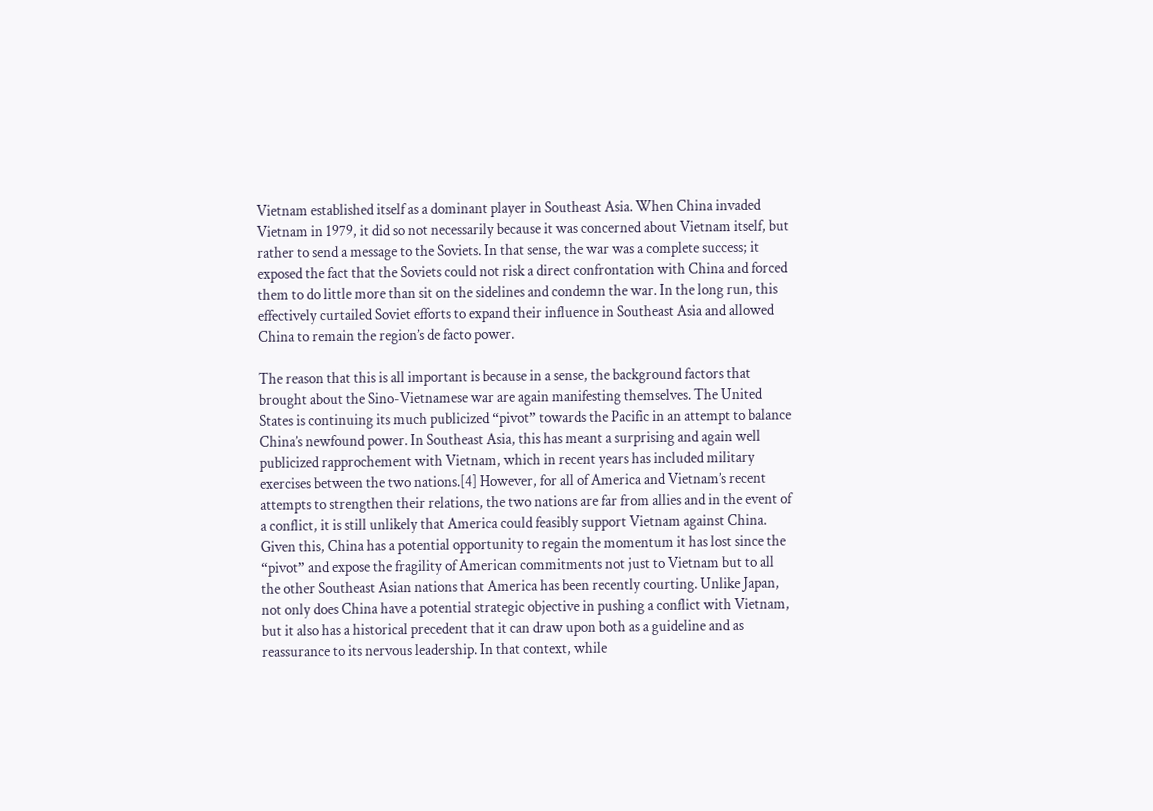Vietnam established itself as a dominant player in Southeast Asia. When China invaded Vietnam in 1979, it did so not necessarily because it was concerned about Vietnam itself, but rather to send a message to the Soviets. In that sense, the war was a complete success; it exposed the fact that the Soviets could not risk a direct confrontation with China and forced them to do little more than sit on the sidelines and condemn the war. In the long run, this effectively curtailed Soviet efforts to expand their influence in Southeast Asia and allowed China to remain the region’s de facto power.

The reason that this is all important is because in a sense, the background factors that brought about the Sino-Vietnamese war are again manifesting themselves. The United States is continuing its much publicized “pivot” towards the Pacific in an attempt to balance China’s newfound power. In Southeast Asia, this has meant a surprising and again well publicized rapprochement with Vietnam, which in recent years has included military exercises between the two nations.[4] However, for all of America and Vietnam’s recent attempts to strengthen their relations, the two nations are far from allies and in the event of a conflict, it is still unlikely that America could feasibly support Vietnam against China. Given this, China has a potential opportunity to regain the momentum it has lost since the “pivot” and expose the fragility of American commitments not just to Vietnam but to all the other Southeast Asian nations that America has been recently courting. Unlike Japan, not only does China have a potential strategic objective in pushing a conflict with Vietnam, but it also has a historical precedent that it can draw upon both as a guideline and as reassurance to its nervous leadership. In that context, while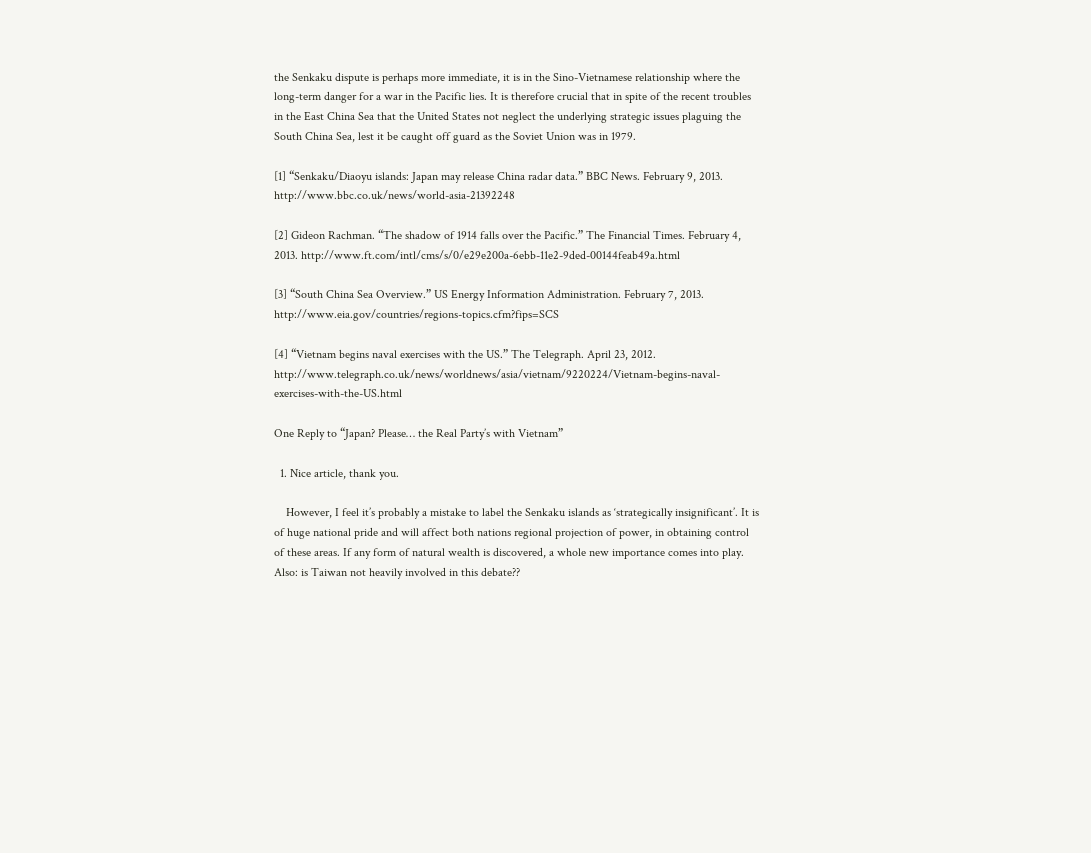the Senkaku dispute is perhaps more immediate, it is in the Sino-Vietnamese relationship where the long-term danger for a war in the Pacific lies. It is therefore crucial that in spite of the recent troubles in the East China Sea that the United States not neglect the underlying strategic issues plaguing the South China Sea, lest it be caught off guard as the Soviet Union was in 1979.

[1] “Senkaku/Diaoyu islands: Japan may release China radar data.” BBC News. February 9, 2013. http://www.bbc.co.uk/news/world-asia-21392248

[2] Gideon Rachman. “The shadow of 1914 falls over the Pacific.” The Financial Times. February 4, 2013. http://www.ft.com/intl/cms/s/0/e29e200a-6ebb-11e2-9ded-00144feab49a.html

[3] “South China Sea Overview.” US Energy Information Administration. February 7, 2013. http://www.eia.gov/countries/regions-topics.cfm?fips=SCS

[4] “Vietnam begins naval exercises with the US.” The Telegraph. April 23, 2012. http://www.telegraph.co.uk/news/worldnews/asia/vietnam/9220224/Vietnam-begins-naval-exercises-with-the-US.html

One Reply to “Japan? Please… the Real Party’s with Vietnam”

  1. Nice article, thank you.

    However, I feel it’s probably a mistake to label the Senkaku islands as ‘strategically insignificant’. It is of huge national pride and will affect both nations regional projection of power, in obtaining control of these areas. If any form of natural wealth is discovered, a whole new importance comes into play. Also: is Taiwan not heavily involved in this debate??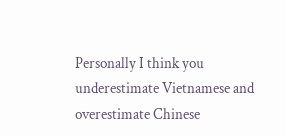Personally I think you underestimate Vietnamese and overestimate Chinese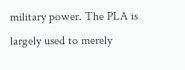military power. The PLA is largely used to merely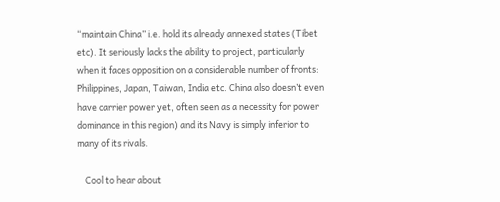“maintain China” i.e. hold its already annexed states (Tibet etc). It seriously lacks the ability to project, particularly when it faces opposition on a considerable number of fronts: Philippines, Japan, Taiwan, India etc. China also doesn’t even have carrier power yet, often seen as a necessity for power dominance in this region) and its Navy is simply inferior to many of its rivals.

    Cool to hear about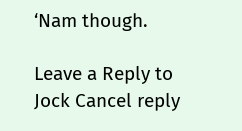‘Nam though.

Leave a Reply to Jock Cancel reply